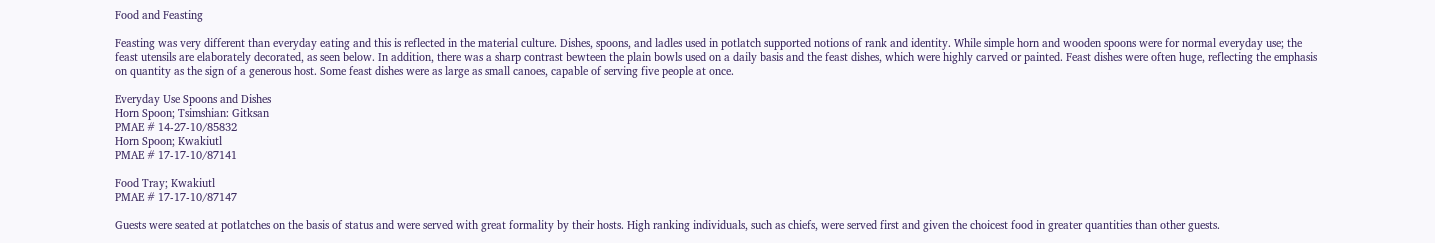Food and Feasting

Feasting was very different than everyday eating and this is reflected in the material culture. Dishes, spoons, and ladles used in potlatch supported notions of rank and identity. While simple horn and wooden spoons were for normal everyday use; the feast utensils are elaborately decorated, as seen below. In addition, there was a sharp contrast bewteen the plain bowls used on a daily basis and the feast dishes, which were highly carved or painted. Feast dishes were often huge, reflecting the emphasis on quantity as the sign of a generous host. Some feast dishes were as large as small canoes, capable of serving five people at once.

Everyday Use Spoons and Dishes
Horn Spoon; Tsimshian: Gitksan
PMAE # 14-27-10/85832
Horn Spoon; Kwakiutl
PMAE # 17-17-10/87141

Food Tray; Kwakiutl
PMAE # 17-17-10/87147

Guests were seated at potlatches on the basis of status and were served with great formality by their hosts. High ranking individuals, such as chiefs, were served first and given the choicest food in greater quantities than other guests.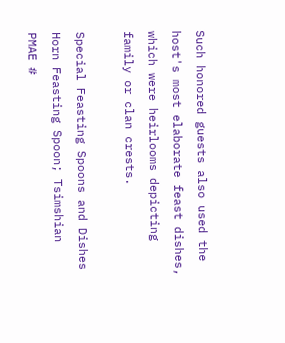Such honored guests also used the host's most elaborate feast dishes, which were heirlooms depicting family or clan crests.

Special Feasting Spoons and Dishes
Horn Feasting Spoon; Tsimshian
PMAE #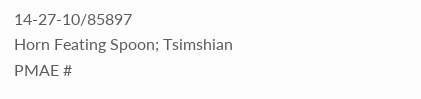14-27-10/85897
Horn Feating Spoon; Tsimshian
PMAE #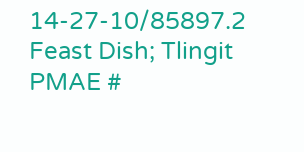14-27-10/85897.2
Feast Dish; Tlingit
PMAE #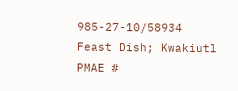985-27-10/58934
Feast Dish; Kwakiutl
PMAE #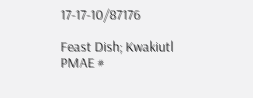17-17-10/87176

Feast Dish; Kwakiutl
PMAE #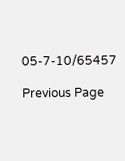05-7-10/65457

Previous Page